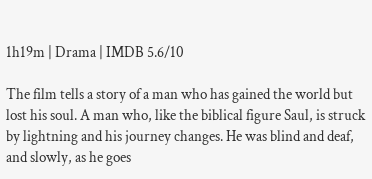1h19m | Drama | IMDB 5.6/10

The film tells a story of a man who has gained the world but lost his soul. A man who, like the biblical figure Saul, is struck by lightning and his journey changes. He was blind and deaf, and slowly, as he goes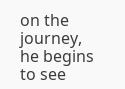on the journey, he begins to see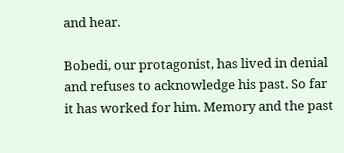and hear.

Bobedi, our protagonist, has lived in denial and refuses to acknowledge his past. So far it has worked for him. Memory and the past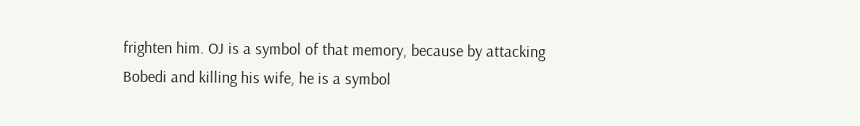frighten him. OJ is a symbol of that memory, because by attacking Bobedi and killing his wife, he is a symbol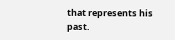that represents his past.